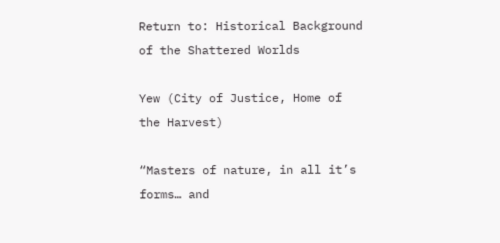Return to: Historical Background of the Shattered Worlds

Yew (City of Justice, Home of the Harvest)

“Masters of nature, in all it’s forms… and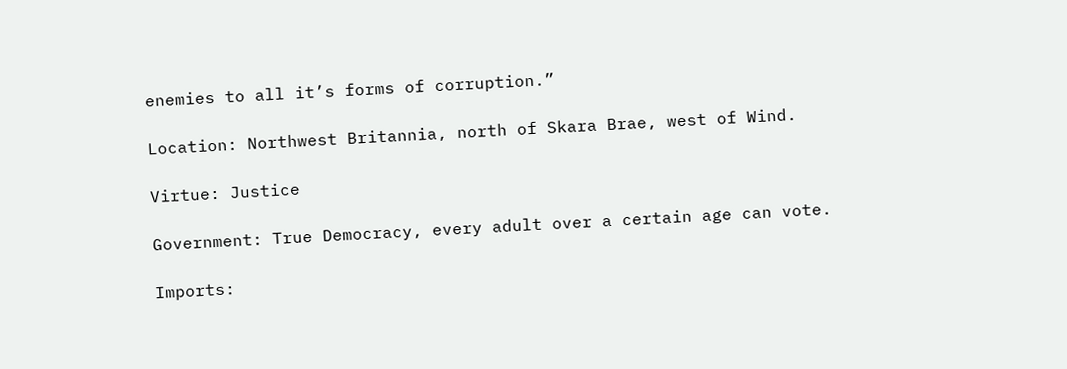enemies to all it’s forms of corruption.”

Location: Northwest Britannia, north of Skara Brae, west of Wind.

Virtue: Justice

Government: True Democracy, every adult over a certain age can vote.

Imports: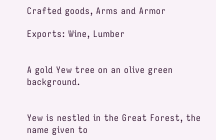Crafted goods, Arms and Armor

Exports: Wine, Lumber


A gold Yew tree on an olive green background.


Yew is nestled in the Great Forest, the name given to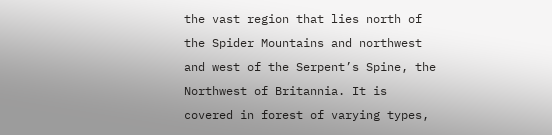the vast region that lies north of the Spider Mountains and northwest and west of the Serpent’s Spine, the Northwest of Britannia. It is covered in forest of varying types,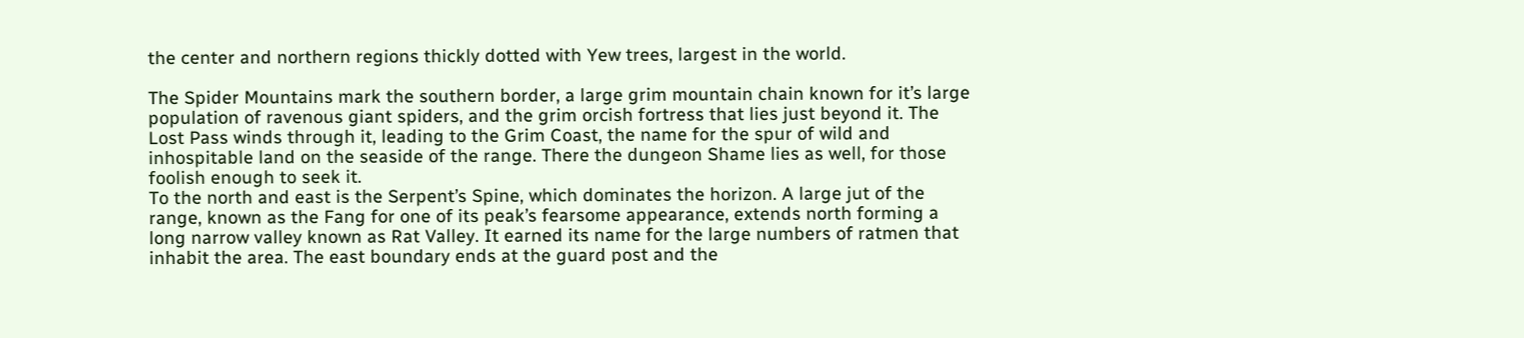the center and northern regions thickly dotted with Yew trees, largest in the world.

The Spider Mountains mark the southern border, a large grim mountain chain known for it’s large population of ravenous giant spiders, and the grim orcish fortress that lies just beyond it. The Lost Pass winds through it, leading to the Grim Coast, the name for the spur of wild and inhospitable land on the seaside of the range. There the dungeon Shame lies as well, for those foolish enough to seek it.
To the north and east is the Serpent’s Spine, which dominates the horizon. A large jut of the range, known as the Fang for one of its peak’s fearsome appearance, extends north forming a long narrow valley known as Rat Valley. It earned its name for the large numbers of ratmen that inhabit the area. The east boundary ends at the guard post and the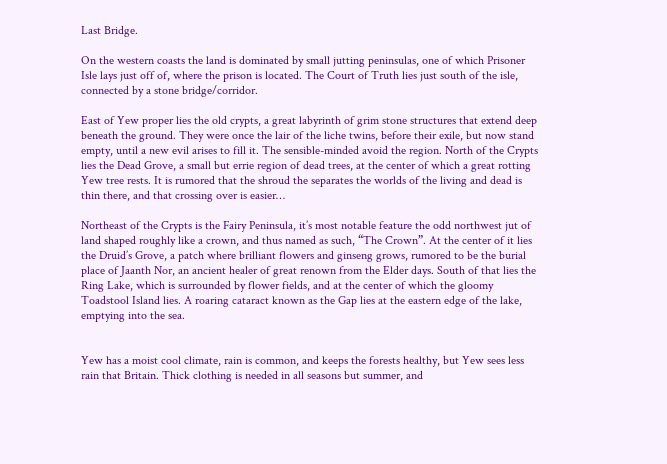Last Bridge.

On the western coasts the land is dominated by small jutting peninsulas, one of which Prisoner Isle lays just off of, where the prison is located. The Court of Truth lies just south of the isle, connected by a stone bridge/corridor.

East of Yew proper lies the old crypts, a great labyrinth of grim stone structures that extend deep beneath the ground. They were once the lair of the liche twins, before their exile, but now stand empty, until a new evil arises to fill it. The sensible-minded avoid the region. North of the Crypts lies the Dead Grove, a small but errie region of dead trees, at the center of which a great rotting Yew tree rests. It is rumored that the shroud the separates the worlds of the living and dead is thin there, and that crossing over is easier…

Northeast of the Crypts is the Fairy Peninsula, it’s most notable feature the odd northwest jut of land shaped roughly like a crown, and thus named as such, “The Crown”. At the center of it lies the Druid’s Grove, a patch where brilliant flowers and ginseng grows, rumored to be the burial place of Jaanth Nor, an ancient healer of great renown from the Elder days. South of that lies the Ring Lake, which is surrounded by flower fields, and at the center of which the gloomy Toadstool Island lies. A roaring cataract known as the Gap lies at the eastern edge of the lake, emptying into the sea.


Yew has a moist cool climate, rain is common, and keeps the forests healthy, but Yew sees less rain that Britain. Thick clothing is needed in all seasons but summer, and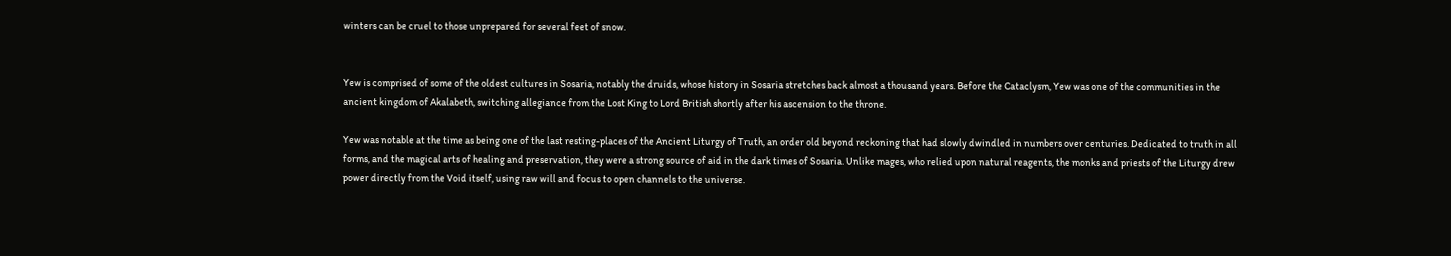winters can be cruel to those unprepared for several feet of snow.


Yew is comprised of some of the oldest cultures in Sosaria, notably the druids, whose history in Sosaria stretches back almost a thousand years. Before the Cataclysm, Yew was one of the communities in the ancient kingdom of Akalabeth, switching allegiance from the Lost King to Lord British shortly after his ascension to the throne.

Yew was notable at the time as being one of the last resting-places of the Ancient Liturgy of Truth, an order old beyond reckoning that had slowly dwindled in numbers over centuries. Dedicated to truth in all forms, and the magical arts of healing and preservation, they were a strong source of aid in the dark times of Sosaria. Unlike mages, who relied upon natural reagents, the monks and priests of the Liturgy drew power directly from the Void itself, using raw will and focus to open channels to the universe.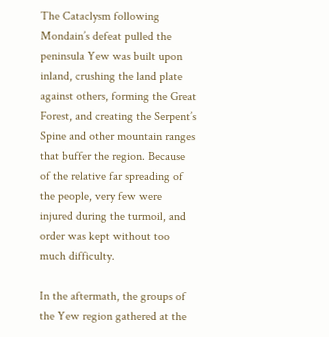The Cataclysm following Mondain’s defeat pulled the peninsula Yew was built upon inland, crushing the land plate against others, forming the Great Forest, and creating the Serpent’s Spine and other mountain ranges that buffer the region. Because of the relative far spreading of the people, very few were injured during the turmoil, and order was kept without too much difficulty.

In the aftermath, the groups of the Yew region gathered at the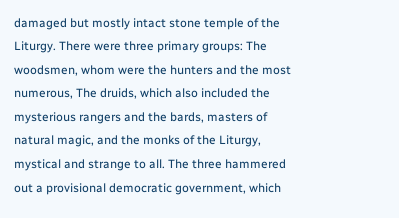damaged but mostly intact stone temple of the Liturgy. There were three primary groups: The woodsmen, whom were the hunters and the most numerous, The druids, which also included the mysterious rangers and the bards, masters of natural magic, and the monks of the Liturgy, mystical and strange to all. The three hammered out a provisional democratic government, which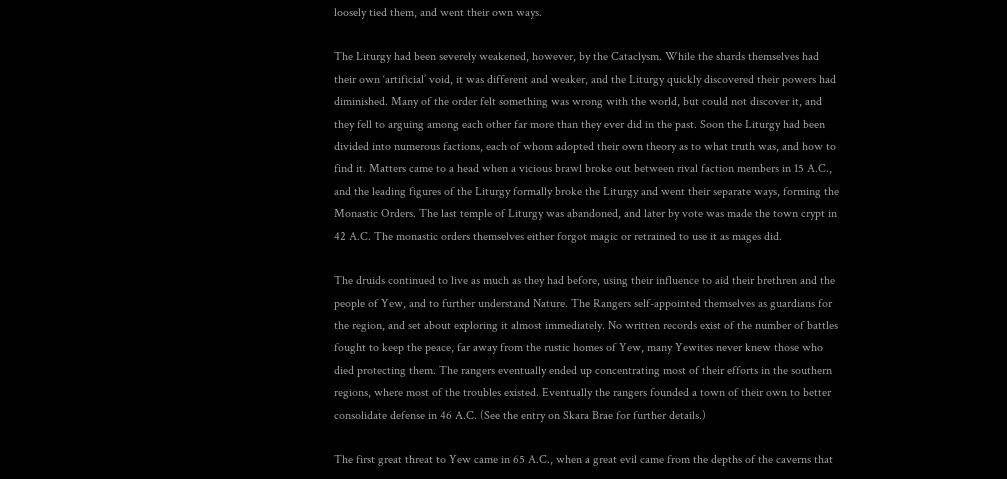loosely tied them, and went their own ways.

The Liturgy had been severely weakened, however, by the Cataclysm. While the shards themselves had their own ‘artificial’ void, it was different and weaker, and the Liturgy quickly discovered their powers had diminished. Many of the order felt something was wrong with the world, but could not discover it, and they fell to arguing among each other far more than they ever did in the past. Soon the Liturgy had been divided into numerous factions, each of whom adopted their own theory as to what truth was, and how to find it. Matters came to a head when a vicious brawl broke out between rival faction members in 15 A.C., and the leading figures of the Liturgy formally broke the Liturgy and went their separate ways, forming the Monastic Orders. The last temple of Liturgy was abandoned, and later by vote was made the town crypt in 42 A.C. The monastic orders themselves either forgot magic or retrained to use it as mages did.

The druids continued to live as much as they had before, using their influence to aid their brethren and the people of Yew, and to further understand Nature. The Rangers self-appointed themselves as guardians for the region, and set about exploring it almost immediately. No written records exist of the number of battles fought to keep the peace, far away from the rustic homes of Yew, many Yewites never knew those who died protecting them. The rangers eventually ended up concentrating most of their efforts in the southern regions, where most of the troubles existed. Eventually the rangers founded a town of their own to better consolidate defense in 46 A.C. (See the entry on Skara Brae for further details.)

The first great threat to Yew came in 65 A.C., when a great evil came from the depths of the caverns that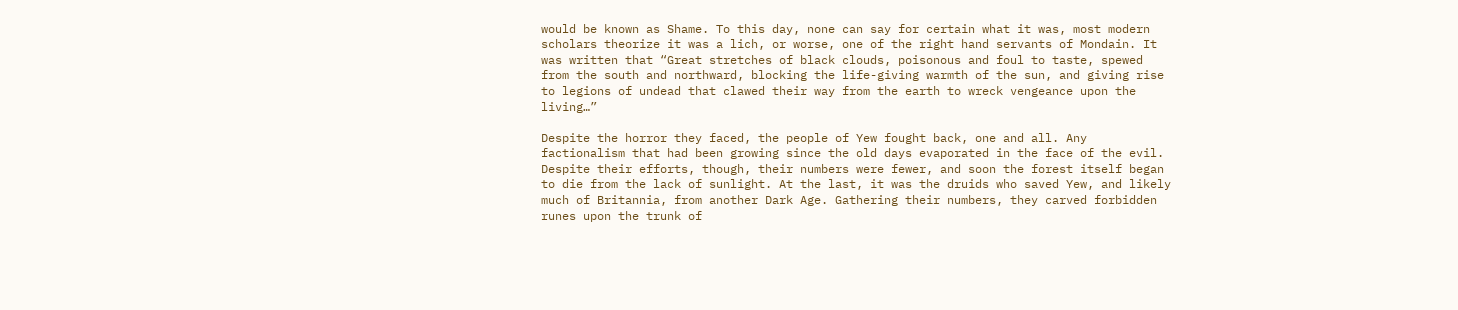would be known as Shame. To this day, none can say for certain what it was, most modern scholars theorize it was a lich, or worse, one of the right hand servants of Mondain. It was written that “Great stretches of black clouds, poisonous and foul to taste, spewed from the south and northward, blocking the life-giving warmth of the sun, and giving rise to legions of undead that clawed their way from the earth to wreck vengeance upon the living…”

Despite the horror they faced, the people of Yew fought back, one and all. Any factionalism that had been growing since the old days evaporated in the face of the evil. Despite their efforts, though, their numbers were fewer, and soon the forest itself began to die from the lack of sunlight. At the last, it was the druids who saved Yew, and likely much of Britannia, from another Dark Age. Gathering their numbers, they carved forbidden runes upon the trunk of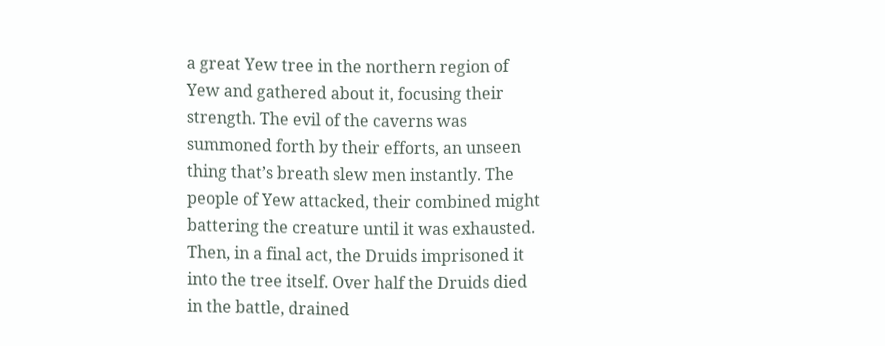a great Yew tree in the northern region of Yew and gathered about it, focusing their strength. The evil of the caverns was summoned forth by their efforts, an unseen thing that’s breath slew men instantly. The people of Yew attacked, their combined might battering the creature until it was exhausted. Then, in a final act, the Druids imprisoned it into the tree itself. Over half the Druids died in the battle, drained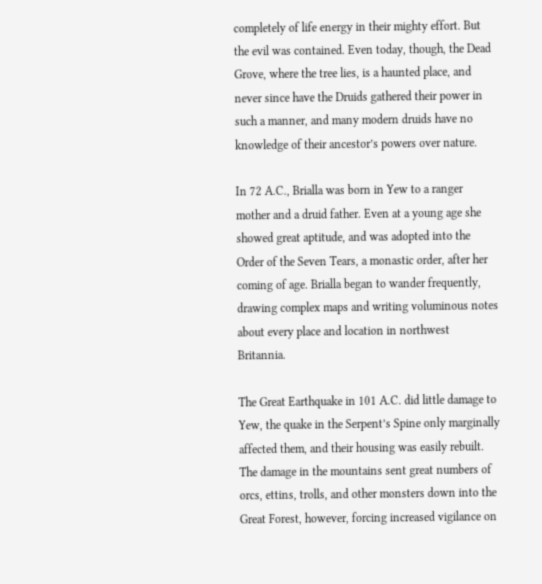completely of life energy in their mighty effort. But the evil was contained. Even today, though, the Dead Grove, where the tree lies, is a haunted place, and never since have the Druids gathered their power in such a manner, and many modern druids have no knowledge of their ancestor’s powers over nature.

In 72 A.C., Brialla was born in Yew to a ranger mother and a druid father. Even at a young age she showed great aptitude, and was adopted into the Order of the Seven Tears, a monastic order, after her coming of age. Brialla began to wander frequently, drawing complex maps and writing voluminous notes about every place and location in northwest Britannia.

The Great Earthquake in 101 A.C. did little damage to Yew, the quake in the Serpent’s Spine only marginally affected them, and their housing was easily rebuilt. The damage in the mountains sent great numbers of orcs, ettins, trolls, and other monsters down into the Great Forest, however, forcing increased vigilance on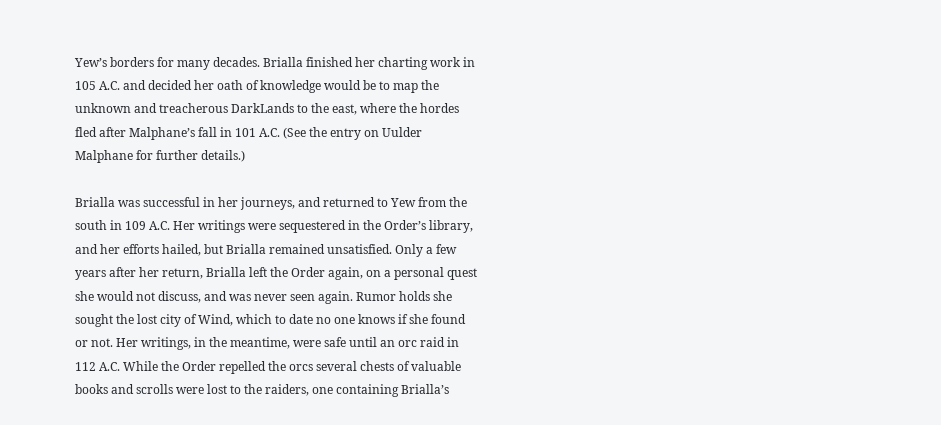Yew’s borders for many decades. Brialla finished her charting work in 105 A.C. and decided her oath of knowledge would be to map the unknown and treacherous DarkLands to the east, where the hordes fled after Malphane’s fall in 101 A.C. (See the entry on Uulder Malphane for further details.)

Brialla was successful in her journeys, and returned to Yew from the south in 109 A.C. Her writings were sequestered in the Order’s library, and her efforts hailed, but Brialla remained unsatisfied. Only a few years after her return, Brialla left the Order again, on a personal quest she would not discuss, and was never seen again. Rumor holds she sought the lost city of Wind, which to date no one knows if she found or not. Her writings, in the meantime, were safe until an orc raid in 112 A.C. While the Order repelled the orcs several chests of valuable books and scrolls were lost to the raiders, one containing Brialla’s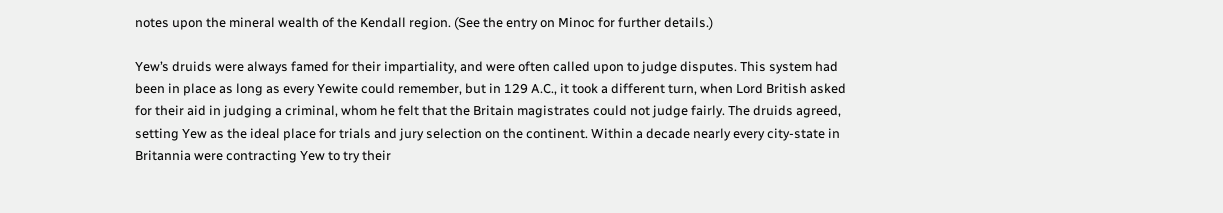notes upon the mineral wealth of the Kendall region. (See the entry on Minoc for further details.)

Yew’s druids were always famed for their impartiality, and were often called upon to judge disputes. This system had been in place as long as every Yewite could remember, but in 129 A.C., it took a different turn, when Lord British asked for their aid in judging a criminal, whom he felt that the Britain magistrates could not judge fairly. The druids agreed, setting Yew as the ideal place for trials and jury selection on the continent. Within a decade nearly every city-state in Britannia were contracting Yew to try their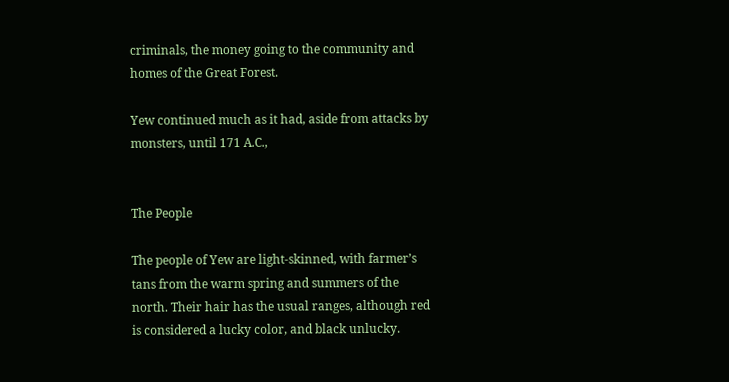criminals, the money going to the community and homes of the Great Forest.

Yew continued much as it had, aside from attacks by monsters, until 171 A.C.,


The People

The people of Yew are light-skinned, with farmer’s tans from the warm spring and summers of the north. Their hair has the usual ranges, although red is considered a lucky color, and black unlucky.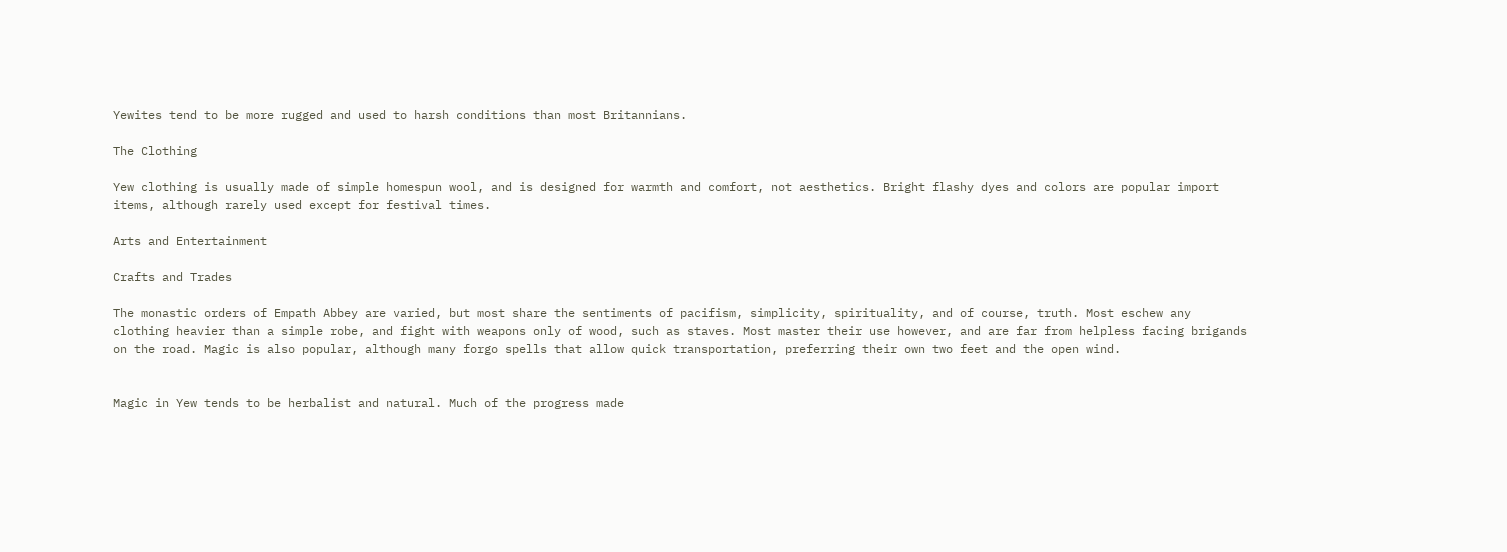Yewites tend to be more rugged and used to harsh conditions than most Britannians.

The Clothing

Yew clothing is usually made of simple homespun wool, and is designed for warmth and comfort, not aesthetics. Bright flashy dyes and colors are popular import items, although rarely used except for festival times.

Arts and Entertainment

Crafts and Trades

The monastic orders of Empath Abbey are varied, but most share the sentiments of pacifism, simplicity, spirituality, and of course, truth. Most eschew any clothing heavier than a simple robe, and fight with weapons only of wood, such as staves. Most master their use however, and are far from helpless facing brigands on the road. Magic is also popular, although many forgo spells that allow quick transportation, preferring their own two feet and the open wind.


Magic in Yew tends to be herbalist and natural. Much of the progress made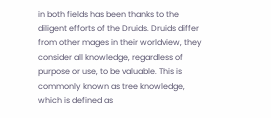in both fields has been thanks to the diligent efforts of the Druids. Druids differ from other mages in their worldview, they consider all knowledge, regardless of purpose or use, to be valuable. This is commonly known as tree knowledge, which is defined as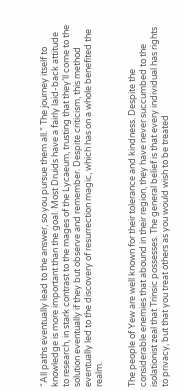“All paths eventually lead to the answer, so you pursue them all.” The journey itself to knowledge is more important than the goal. Most Druids have a fairly laid-back attitude to research, in stark contrast to the mages of the Lycaeum, trusting that they’ll come to the solution eventually if they but observe and remember. Despite criticism, this method eventually led to the discovery of resurrection magic, which has on a whole benefited the realm.


The people of Yew are well known for their tolerance and kindness. Despite the considerable enemies that abound in their region, they have never succumbed to the isolationist zeal that Trinsic possesses. The general belief is that every individual has rights to privacy, but that you treat others as you would wish to be treated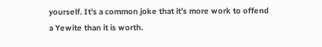yourself. It’s a common joke that it’s more work to offend a Yewite than it is worth.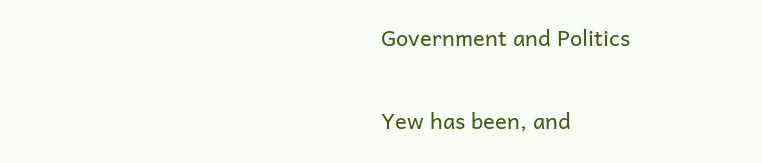Government and Politics

Yew has been, and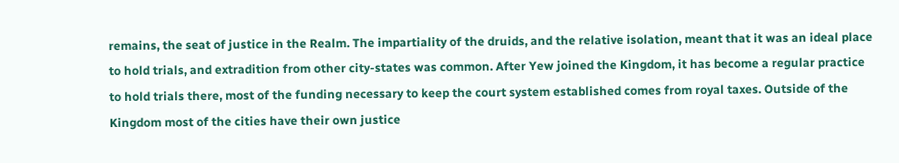remains, the seat of justice in the Realm. The impartiality of the druids, and the relative isolation, meant that it was an ideal place to hold trials, and extradition from other city-states was common. After Yew joined the Kingdom, it has become a regular practice to hold trials there, most of the funding necessary to keep the court system established comes from royal taxes. Outside of the Kingdom most of the cities have their own justice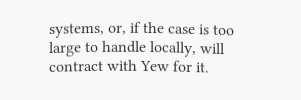systems, or, if the case is too large to handle locally, will contract with Yew for it.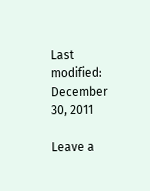Last modified: December 30, 2011

Leave a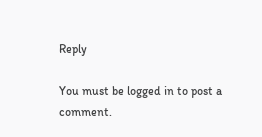Reply

You must be logged in to post a comment.